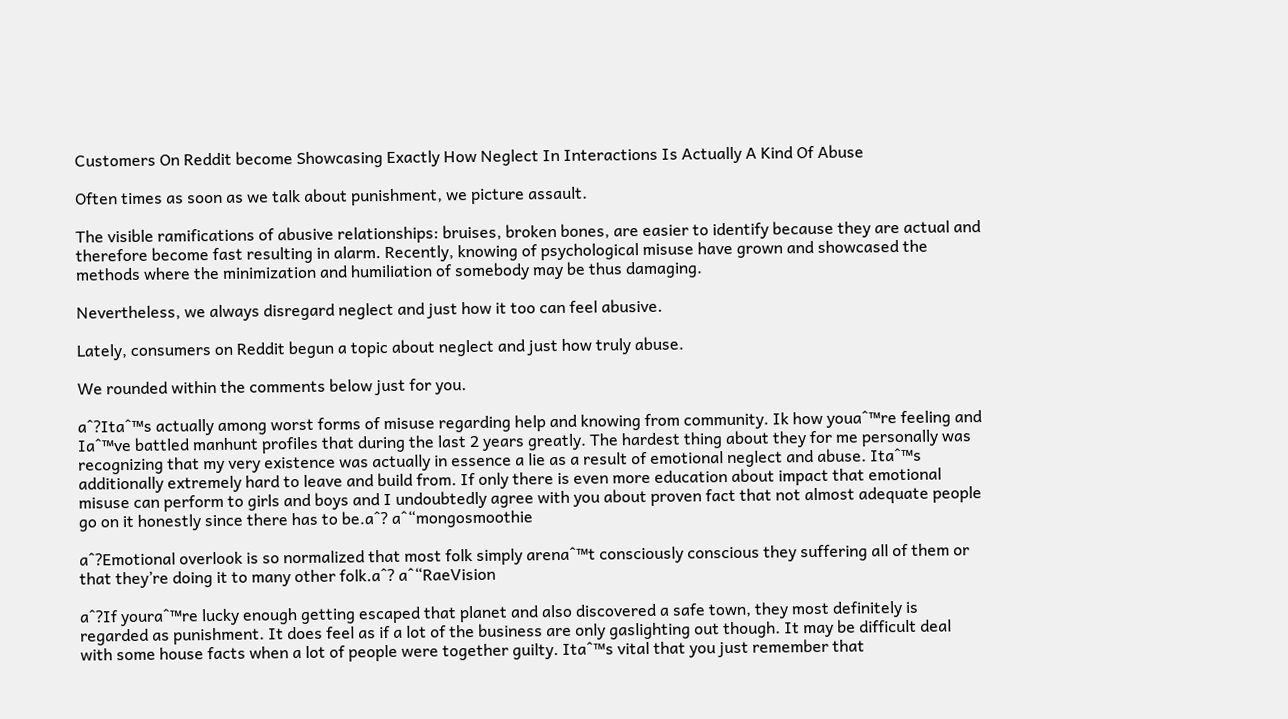Customers On Reddit become Showcasing Exactly How Neglect In Interactions Is Actually A Kind Of Abuse

Often times as soon as we talk about punishment, we picture assault.

The visible ramifications of abusive relationships: bruises, broken bones, are easier to identify because they are actual and therefore become fast resulting in alarm. Recently, knowing of psychological misuse have grown and showcased the methods where the minimization and humiliation of somebody may be thus damaging.

Nevertheless, we always disregard neglect and just how it too can feel abusive.

Lately, consumers on Reddit begun a topic about neglect and just how truly abuse.

We rounded within the comments below just for you.

aˆ?Itaˆ™s actually among worst forms of misuse regarding help and knowing from community. Ik how youaˆ™re feeling and Iaˆ™ve battled manhunt profiles that during the last 2 years greatly. The hardest thing about they for me personally was recognizing that my very existence was actually in essence a lie as a result of emotional neglect and abuse. Itaˆ™s additionally extremely hard to leave and build from. If only there is even more education about impact that emotional misuse can perform to girls and boys and I undoubtedly agree with you about proven fact that not almost adequate people go on it honestly since there has to be.aˆ? aˆ“mongosmoothie

aˆ?Emotional overlook is so normalized that most folk simply arenaˆ™t consciously conscious they suffering all of them or that they’re doing it to many other folk.aˆ? aˆ“RaeVision

aˆ?If youraˆ™re lucky enough getting escaped that planet and also discovered a safe town, they most definitely is regarded as punishment. It does feel as if a lot of the business are only gaslighting out though. It may be difficult deal with some house facts when a lot of people were together guilty. Itaˆ™s vital that you just remember that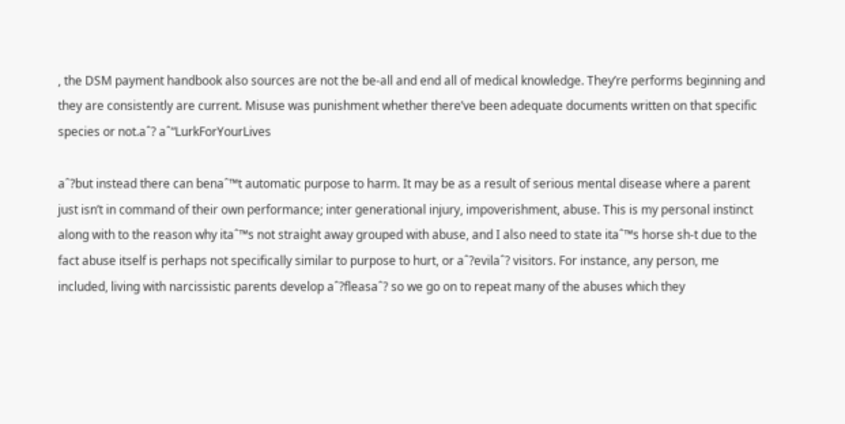, the DSM payment handbook also sources are not the be-all and end all of medical knowledge. They’re performs beginning and they are consistently are current. Misuse was punishment whether there’ve been adequate documents written on that specific species or not.aˆ? aˆ“LurkForYourLives

aˆ?but instead there can benaˆ™t automatic purpose to harm. It may be as a result of serious mental disease where a parent just isn’t in command of their own performance; inter generational injury, impoverishment, abuse. This is my personal instinct along with to the reason why itaˆ™s not straight away grouped with abuse, and I also need to state itaˆ™s horse sh-t due to the fact abuse itself is perhaps not specifically similar to purpose to hurt, or aˆ?evilaˆ? visitors. For instance, any person, me included, living with narcissistic parents develop aˆ?fleasaˆ? so we go on to repeat many of the abuses which they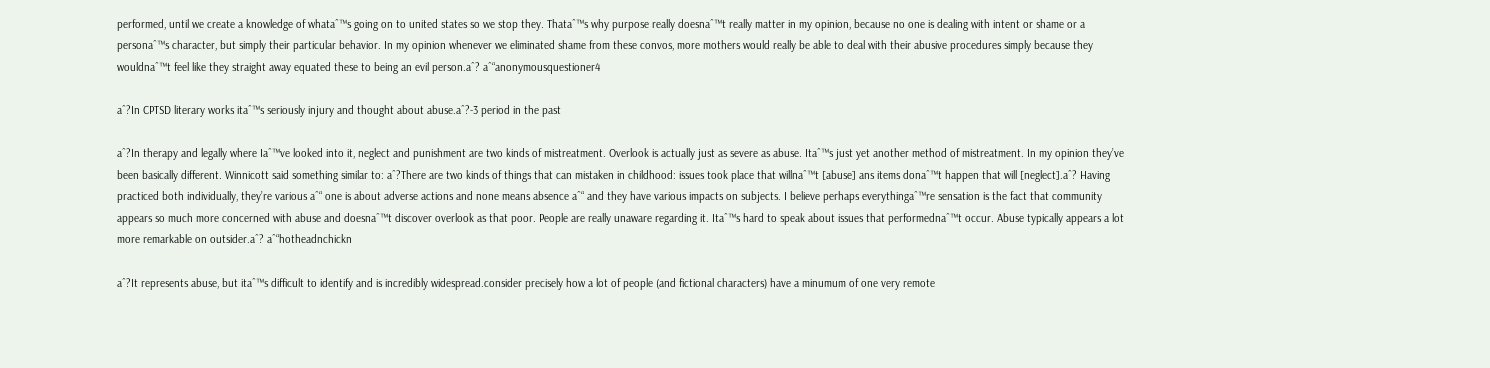performed, until we create a knowledge of whataˆ™s going on to united states so we stop they. Thataˆ™s why purpose really doesnaˆ™t really matter in my opinion, because no one is dealing with intent or shame or a personaˆ™s character, but simply their particular behavior. In my opinion whenever we eliminated shame from these convos, more mothers would really be able to deal with their abusive procedures simply because they wouldnaˆ™t feel like they straight away equated these to being an evil person.aˆ? aˆ“anonymousquestioner4

aˆ?In CPTSD literary works itaˆ™s seriously injury and thought about abuse.aˆ?-3 period in the past

aˆ?In therapy and legally where Iaˆ™ve looked into it, neglect and punishment are two kinds of mistreatment. Overlook is actually just as severe as abuse. Itaˆ™s just yet another method of mistreatment. In my opinion they’ve been basically different. Winnicott said something similar to: aˆ?There are two kinds of things that can mistaken in childhood: issues took place that willnaˆ™t [abuse] ans items donaˆ™t happen that will [neglect].aˆ? Having practiced both individually, they’re various aˆ“ one is about adverse actions and none means absence aˆ“ and they have various impacts on subjects. I believe perhaps everythingaˆ™re sensation is the fact that community appears so much more concerned with abuse and doesnaˆ™t discover overlook as that poor. People are really unaware regarding it. Itaˆ™s hard to speak about issues that performednaˆ™t occur. Abuse typically appears a lot more remarkable on outsider.aˆ? aˆ“hotheadnchickn

aˆ?It represents abuse, but itaˆ™s difficult to identify and is incredibly widespread.consider precisely how a lot of people (and fictional characters) have a minumum of one very remote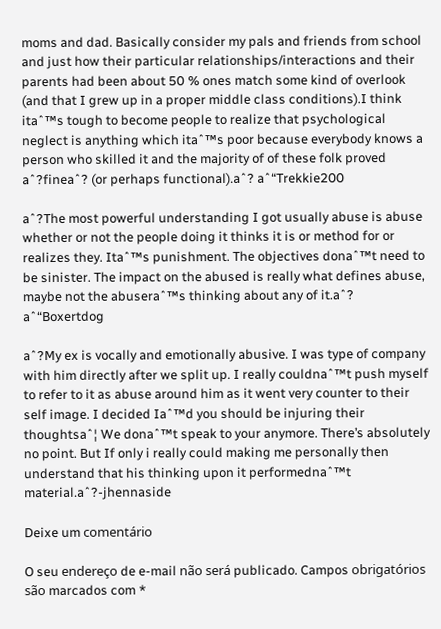moms and dad. Basically consider my pals and friends from school and just how their particular relationships/interactions and their parents had been about 50 % ones match some kind of overlook (and that I grew up in a proper middle class conditions).I think itaˆ™s tough to become people to realize that psychological neglect is anything which itaˆ™s poor because everybody knows a person who skilled it and the majority of of these folk proved aˆ?fineaˆ? (or perhaps functional).aˆ? aˆ“Trekkie200

aˆ?The most powerful understanding I got usually abuse is abuse whether or not the people doing it thinks it is or method for or realizes they. Itaˆ™s punishment. The objectives donaˆ™t need to be sinister. The impact on the abused is really what defines abuse, maybe not the abuseraˆ™s thinking about any of it.aˆ? aˆ“Boxertdog

aˆ?My ex is vocally and emotionally abusive. I was type of company with him directly after we split up. I really couldnaˆ™t push myself to refer to it as abuse around him as it went very counter to their self image. I decided Iaˆ™d you should be injuring their thoughtsaˆ¦ We donaˆ™t speak to your anymore. There’s absolutely no point. But If only i really could making me personally then understand that his thinking upon it performednaˆ™t material.aˆ?-jhennaside

Deixe um comentário

O seu endereço de e-mail não será publicado. Campos obrigatórios são marcados com *